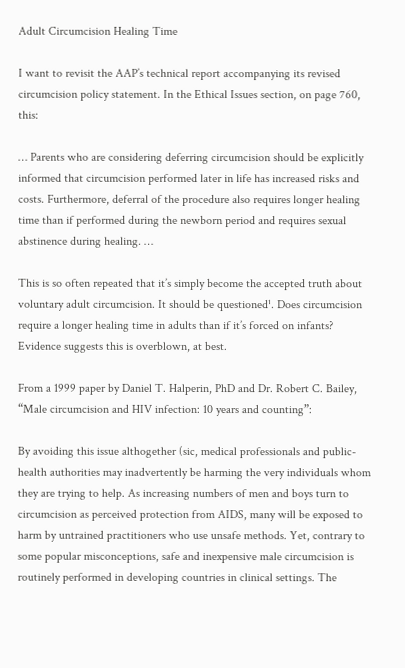Adult Circumcision Healing Time

I want to revisit the AAP’s technical report accompanying its revised circumcision policy statement. In the Ethical Issues section, on page 760, this:

… Parents who are considering deferring circumcision should be explicitly informed that circumcision performed later in life has increased risks and costs. Furthermore, deferral of the procedure also requires longer healing time than if performed during the newborn period and requires sexual abstinence during healing. …

This is so often repeated that it’s simply become the accepted truth about voluntary adult circumcision. It should be questioned¹. Does circumcision require a longer healing time in adults than if it’s forced on infants? Evidence suggests this is overblown, at best.

From a 1999 paper by Daniel T. Halperin, PhD and Dr. Robert C. Bailey, “Male circumcision and HIV infection: 10 years and counting”:

By avoiding this issue althogether (sic, medical professionals and public-health authorities may inadvertently be harming the very individuals whom they are trying to help. As increasing numbers of men and boys turn to circumcision as perceived protection from AIDS, many will be exposed to harm by untrained practitioners who use unsafe methods. Yet, contrary to some popular misconceptions, safe and inexpensive male circumcision is routinely performed in developing countries in clinical settings. The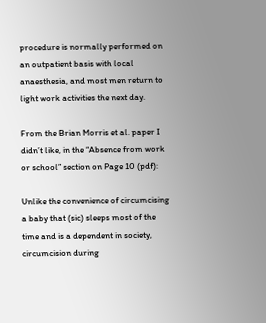procedure is normally performed on an outpatient basis with local anaesthesia, and most men return to light work activities the next day.

From the Brian Morris et al. paper I didn’t like, in the “Absence from work or school” section on Page 10 (pdf):

Unlike the convenience of circumcising a baby that (sic) sleeps most of the time and is a dependent in society, circumcision during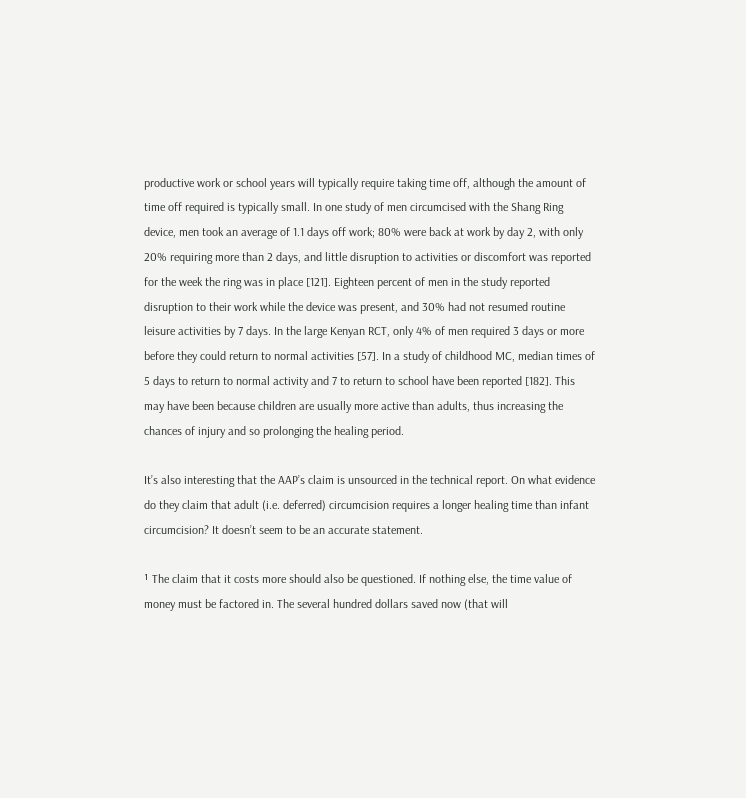productive work or school years will typically require taking time off, although the amount of time off required is typically small. In one study of men circumcised with the Shang Ring device, men took an average of 1.1 days off work; 80% were back at work by day 2, with only 20% requiring more than 2 days, and little disruption to activities or discomfort was reported for the week the ring was in place [121]. Eighteen percent of men in the study reported disruption to their work while the device was present, and 30% had not resumed routine leisure activities by 7 days. In the large Kenyan RCT, only 4% of men required 3 days or more before they could return to normal activities [57]. In a study of childhood MC, median times of 5 days to return to normal activity and 7 to return to school have been reported [182]. This may have been because children are usually more active than adults, thus increasing the chances of injury and so prolonging the healing period.

It’s also interesting that the AAP’s claim is unsourced in the technical report. On what evidence do they claim that adult (i.e. deferred) circumcision requires a longer healing time than infant circumcision? It doesn’t seem to be an accurate statement.

¹ The claim that it costs more should also be questioned. If nothing else, the time value of money must be factored in. The several hundred dollars saved now (that will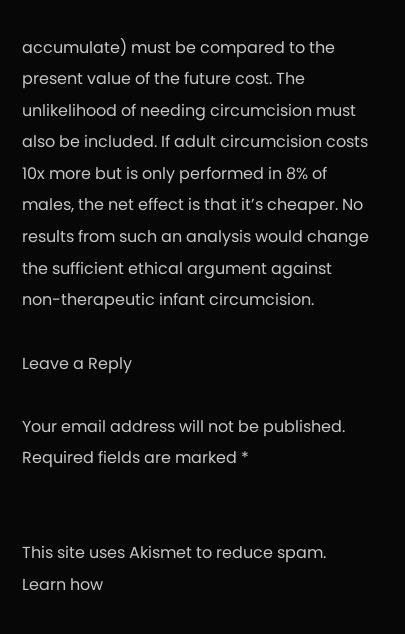accumulate) must be compared to the present value of the future cost. The unlikelihood of needing circumcision must also be included. If adult circumcision costs 10x more but is only performed in 8% of males, the net effect is that it’s cheaper. No results from such an analysis would change the sufficient ethical argument against non-therapeutic infant circumcision.

Leave a Reply

Your email address will not be published. Required fields are marked *


This site uses Akismet to reduce spam. Learn how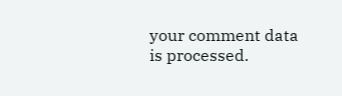your comment data is processed.